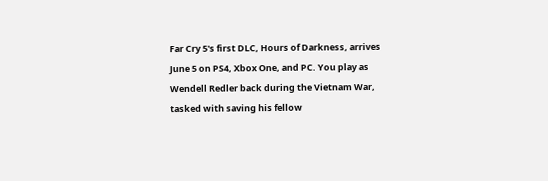Far Cry 5's first DLC, Hours of Darkness, arrives June 5 on PS4, Xbox One, and PC. You play as Wendell Redler back during the Vietnam War, tasked with saving his fellow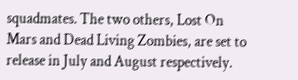squadmates. The two others, Lost On Mars and Dead Living Zombies, are set to release in July and August respectively.